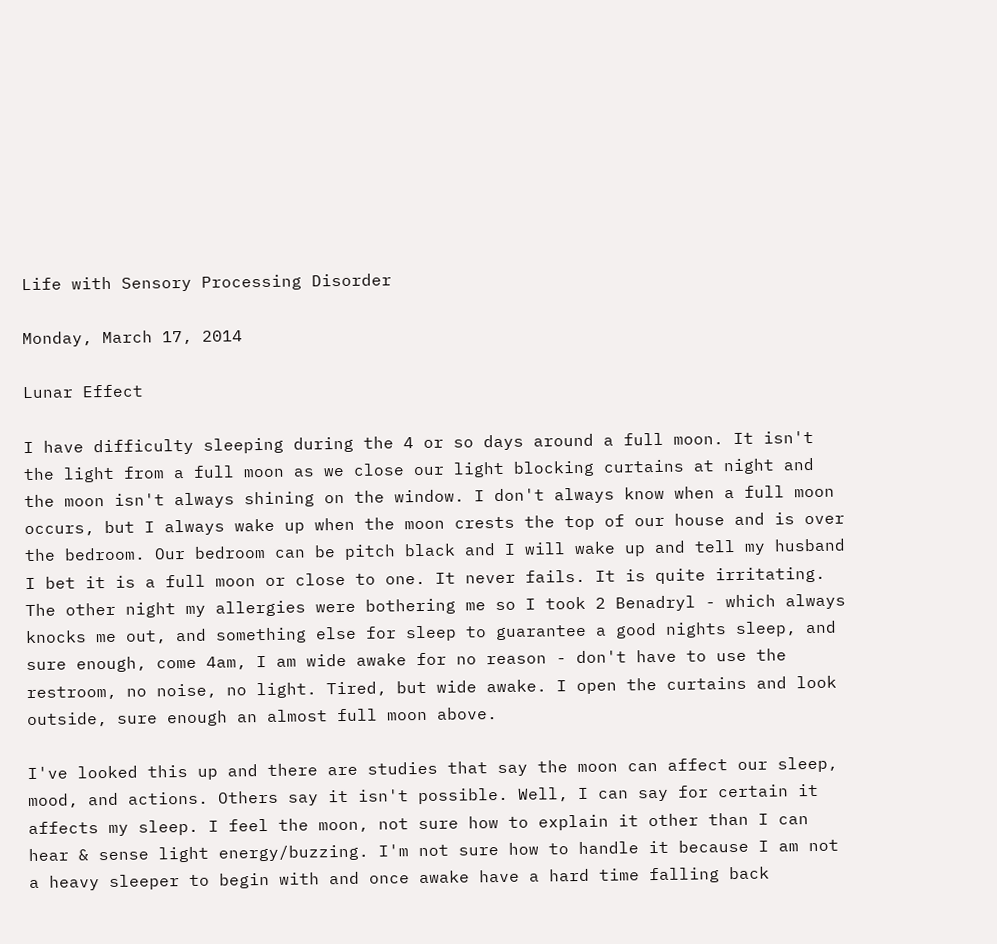Life with Sensory Processing Disorder

Monday, March 17, 2014

Lunar Effect

I have difficulty sleeping during the 4 or so days around a full moon. It isn't the light from a full moon as we close our light blocking curtains at night and the moon isn't always shining on the window. I don't always know when a full moon occurs, but I always wake up when the moon crests the top of our house and is over the bedroom. Our bedroom can be pitch black and I will wake up and tell my husband I bet it is a full moon or close to one. It never fails. It is quite irritating. The other night my allergies were bothering me so I took 2 Benadryl - which always knocks me out, and something else for sleep to guarantee a good nights sleep, and sure enough, come 4am, I am wide awake for no reason - don't have to use the restroom, no noise, no light. Tired, but wide awake. I open the curtains and look outside, sure enough an almost full moon above.

I've looked this up and there are studies that say the moon can affect our sleep, mood, and actions. Others say it isn't possible. Well, I can say for certain it affects my sleep. I feel the moon, not sure how to explain it other than I can hear & sense light energy/buzzing. I'm not sure how to handle it because I am not a heavy sleeper to begin with and once awake have a hard time falling back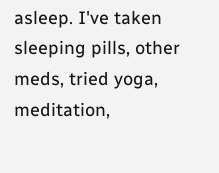asleep. I've taken sleeping pills, other meds, tried yoga, meditation,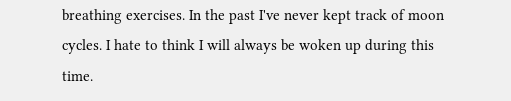breathing exercises. In the past I've never kept track of moon cycles. I hate to think I will always be woken up during this time.